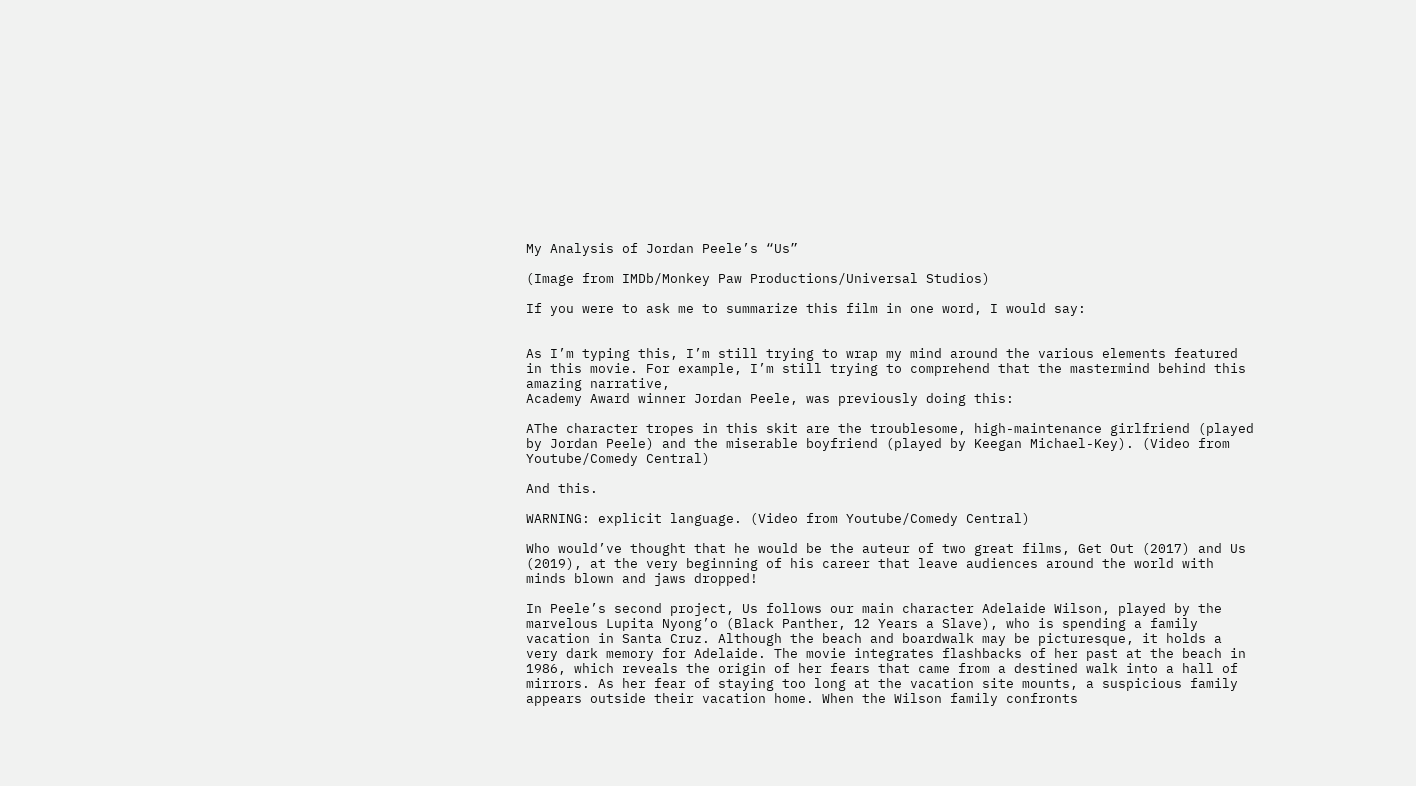My Analysis of Jordan Peele’s “Us”

(Image from IMDb/Monkey Paw Productions/Universal Studios)

If you were to ask me to summarize this film in one word, I would say:


As I’m typing this, I’m still trying to wrap my mind around the various elements featured in this movie. For example, I’m still trying to comprehend that the mastermind behind this amazing narrative,
Academy Award winner Jordan Peele, was previously doing this:

AThe character tropes in this skit are the troublesome, high-maintenance girlfriend (played by Jordan Peele) and the miserable boyfriend (played by Keegan Michael-Key). (Video from Youtube/Comedy Central)

And this.

WARNING: explicit language. (Video from Youtube/Comedy Central)

Who would’ve thought that he would be the auteur of two great films, Get Out (2017) and Us (2019), at the very beginning of his career that leave audiences around the world with minds blown and jaws dropped!

In Peele’s second project, Us follows our main character Adelaide Wilson, played by the marvelous Lupita Nyong’o (Black Panther, 12 Years a Slave), who is spending a family vacation in Santa Cruz. Although the beach and boardwalk may be picturesque, it holds a very dark memory for Adelaide. The movie integrates flashbacks of her past at the beach in 1986, which reveals the origin of her fears that came from a destined walk into a hall of mirrors. As her fear of staying too long at the vacation site mounts, a suspicious family appears outside their vacation home. When the Wilson family confronts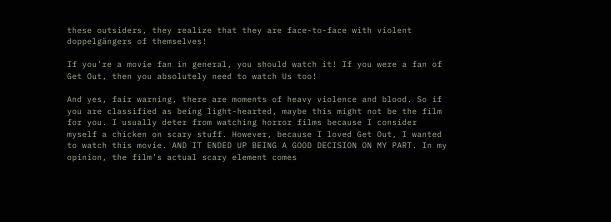these outsiders, they realize that they are face-to-face with violent doppelgängers of themselves!

If you’re a movie fan in general, you should watch it! If you were a fan of Get Out, then you absolutely need to watch Us too!

And yes, fair warning, there are moments of heavy violence and blood. So if you are classified as being light-hearted, maybe this might not be the film for you. I usually deter from watching horror films because I consider myself a chicken on scary stuff. However, because I loved Get Out, I wanted to watch this movie. AND IT ENDED UP BEING A GOOD DECISION ON MY PART. In my opinion, the film’s actual scary element comes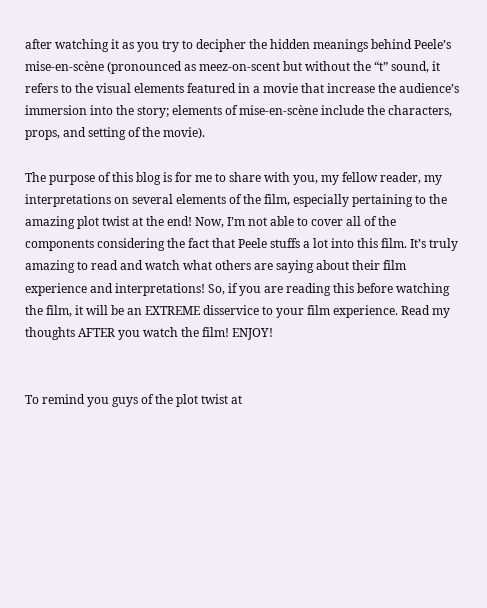after watching it as you try to decipher the hidden meanings behind Peele’s mise-en-scène (pronounced as meez-on-scent but without the “t” sound, it refers to the visual elements featured in a movie that increase the audience’s immersion into the story; elements of mise-en-scène include the characters, props, and setting of the movie).

The purpose of this blog is for me to share with you, my fellow reader, my interpretations on several elements of the film, especially pertaining to the amazing plot twist at the end! Now, I’m not able to cover all of the components considering the fact that Peele stuffs a lot into this film. It’s truly amazing to read and watch what others are saying about their film experience and interpretations! So, if you are reading this before watching the film, it will be an EXTREME disservice to your film experience. Read my thoughts AFTER you watch the film! ENJOY!


To remind you guys of the plot twist at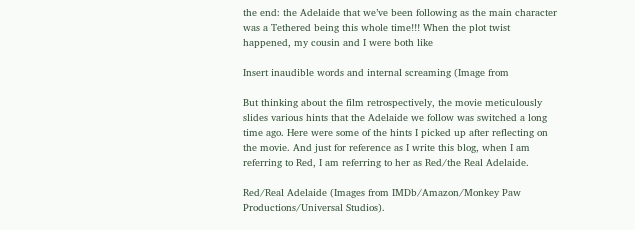the end: the Adelaide that we’ve been following as the main character was a Tethered being this whole time!!! When the plot twist happened, my cousin and I were both like

Insert inaudible words and internal screaming (Image from

But thinking about the film retrospectively, the movie meticulously slides various hints that the Adelaide we follow was switched a long time ago. Here were some of the hints I picked up after reflecting on the movie. And just for reference as I write this blog, when I am referring to Red, I am referring to her as Red/the Real Adelaide.

Red/Real Adelaide (Images from IMDb/Amazon/Monkey Paw Productions/Universal Studios).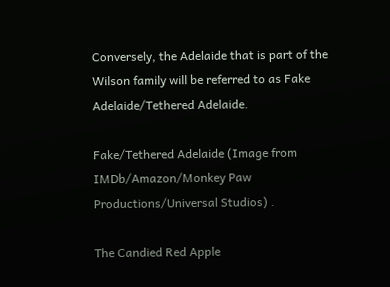Conversely, the Adelaide that is part of the Wilson family will be referred to as Fake Adelaide/Tethered Adelaide.

Fake/Tethered Adelaide (Image from IMDb/Amazon/Monkey Paw Productions/Universal Studios) .

The Candied Red Apple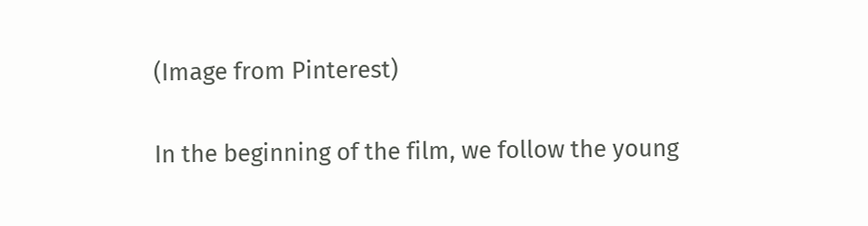(Image from Pinterest)

In the beginning of the film, we follow the young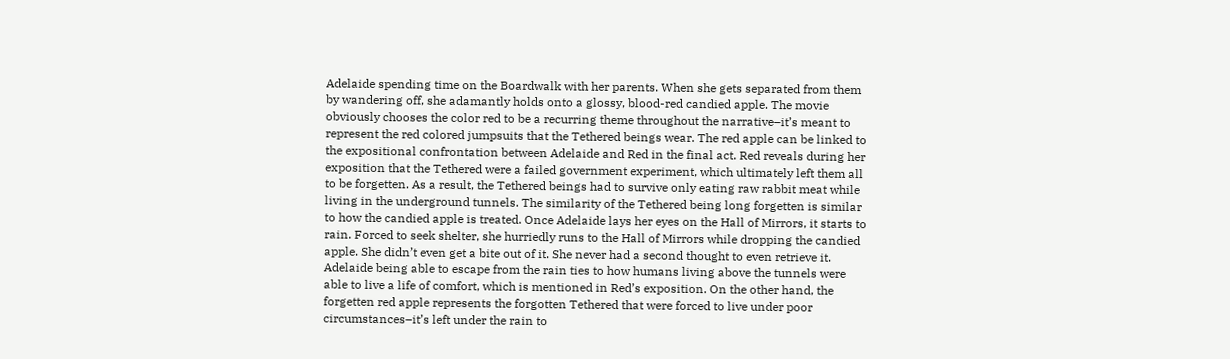Adelaide spending time on the Boardwalk with her parents. When she gets separated from them by wandering off, she adamantly holds onto a glossy, blood-red candied apple. The movie obviously chooses the color red to be a recurring theme throughout the narrative–it’s meant to represent the red colored jumpsuits that the Tethered beings wear. The red apple can be linked to the expositional confrontation between Adelaide and Red in the final act. Red reveals during her exposition that the Tethered were a failed government experiment, which ultimately left them all to be forgetten. As a result, the Tethered beings had to survive only eating raw rabbit meat while living in the underground tunnels. The similarity of the Tethered being long forgetten is similar to how the candied apple is treated. Once Adelaide lays her eyes on the Hall of Mirrors, it starts to rain. Forced to seek shelter, she hurriedly runs to the Hall of Mirrors while dropping the candied apple. She didn’t even get a bite out of it. She never had a second thought to even retrieve it. Adelaide being able to escape from the rain ties to how humans living above the tunnels were able to live a life of comfort, which is mentioned in Red’s exposition. On the other hand, the forgetten red apple represents the forgotten Tethered that were forced to live under poor circumstances–it’s left under the rain to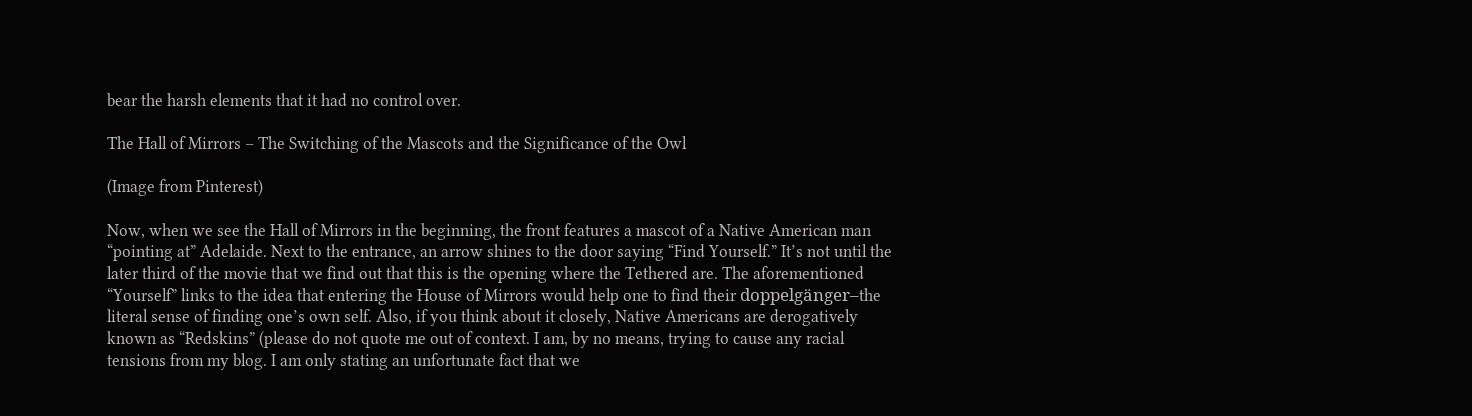bear the harsh elements that it had no control over.

The Hall of Mirrors – The Switching of the Mascots and the Significance of the Owl

(Image from Pinterest)

Now, when we see the Hall of Mirrors in the beginning, the front features a mascot of a Native American man “pointing at” Adelaide. Next to the entrance, an arrow shines to the door saying “Find Yourself.” It’s not until the later third of the movie that we find out that this is the opening where the Tethered are. The aforementioned “Yourself” links to the idea that entering the House of Mirrors would help one to find their doppelgänger–the literal sense of finding one’s own self. Also, if you think about it closely, Native Americans are derogatively known as “Redskins” (please do not quote me out of context. I am, by no means, trying to cause any racial tensions from my blog. I am only stating an unfortunate fact that we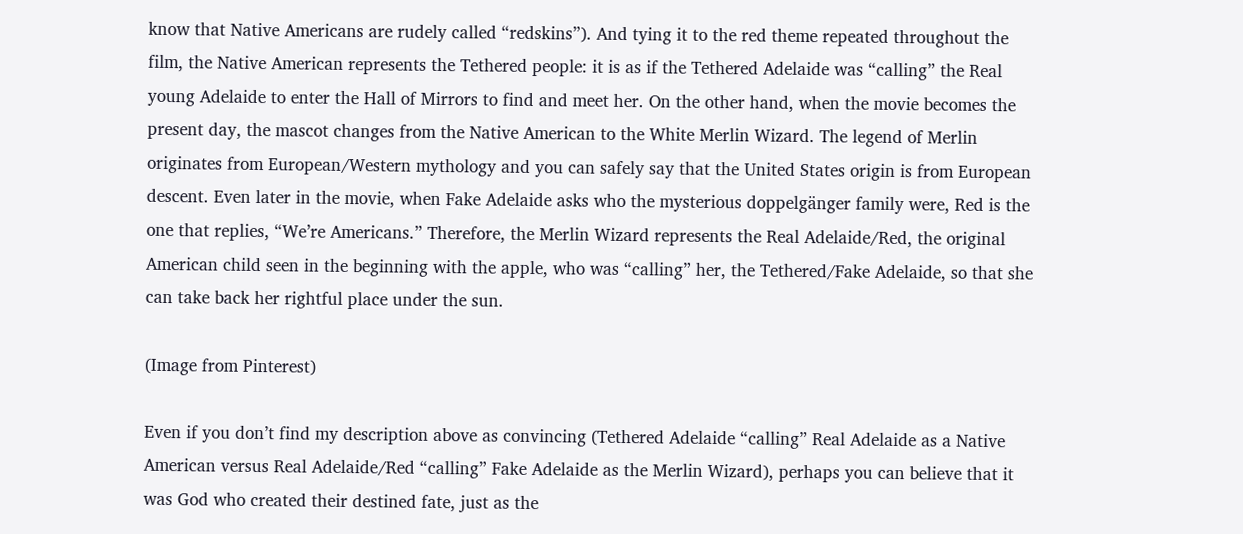know that Native Americans are rudely called “redskins”). And tying it to the red theme repeated throughout the film, the Native American represents the Tethered people: it is as if the Tethered Adelaide was “calling” the Real young Adelaide to enter the Hall of Mirrors to find and meet her. On the other hand, when the movie becomes the present day, the mascot changes from the Native American to the White Merlin Wizard. The legend of Merlin originates from European/Western mythology and you can safely say that the United States origin is from European descent. Even later in the movie, when Fake Adelaide asks who the mysterious doppelgänger family were, Red is the one that replies, “We’re Americans.” Therefore, the Merlin Wizard represents the Real Adelaide/Red, the original American child seen in the beginning with the apple, who was “calling” her, the Tethered/Fake Adelaide, so that she can take back her rightful place under the sun.

(Image from Pinterest)

Even if you don’t find my description above as convincing (Tethered Adelaide “calling” Real Adelaide as a Native American versus Real Adelaide/Red “calling” Fake Adelaide as the Merlin Wizard), perhaps you can believe that it was God who created their destined fate, just as the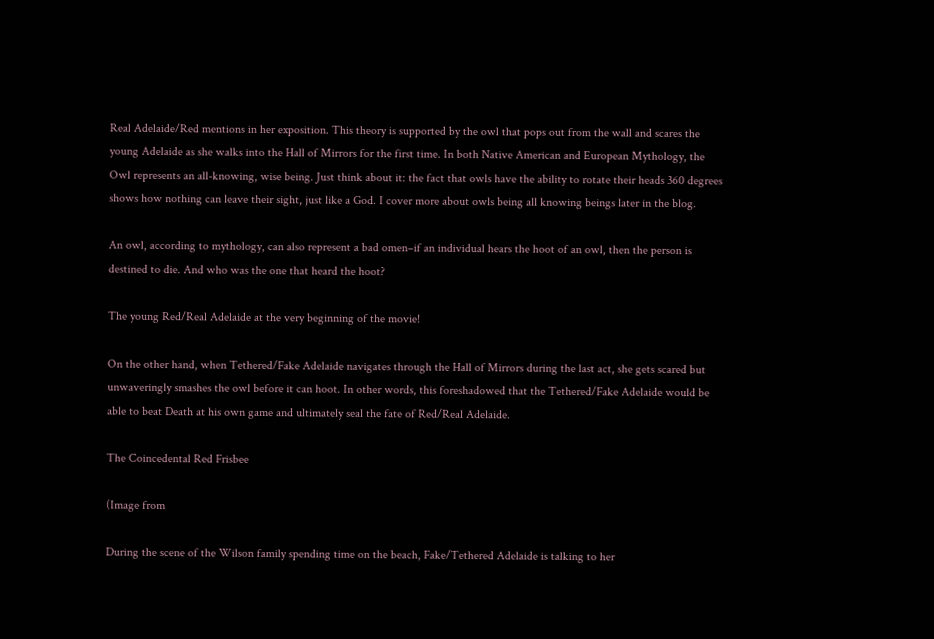Real Adelaide/Red mentions in her exposition. This theory is supported by the owl that pops out from the wall and scares the young Adelaide as she walks into the Hall of Mirrors for the first time. In both Native American and European Mythology, the Owl represents an all-knowing, wise being. Just think about it: the fact that owls have the ability to rotate their heads 360 degrees shows how nothing can leave their sight, just like a God. I cover more about owls being all knowing beings later in the blog.

An owl, according to mythology, can also represent a bad omen–if an individual hears the hoot of an owl, then the person is destined to die. And who was the one that heard the hoot?

The young Red/Real Adelaide at the very beginning of the movie!

On the other hand, when Tethered/Fake Adelaide navigates through the Hall of Mirrors during the last act, she gets scared but unwaveringly smashes the owl before it can hoot. In other words, this foreshadowed that the Tethered/Fake Adelaide would be able to beat Death at his own game and ultimately seal the fate of Red/Real Adelaide.

The Coincedental Red Frisbee

(Image from

During the scene of the Wilson family spending time on the beach, Fake/Tethered Adelaide is talking to her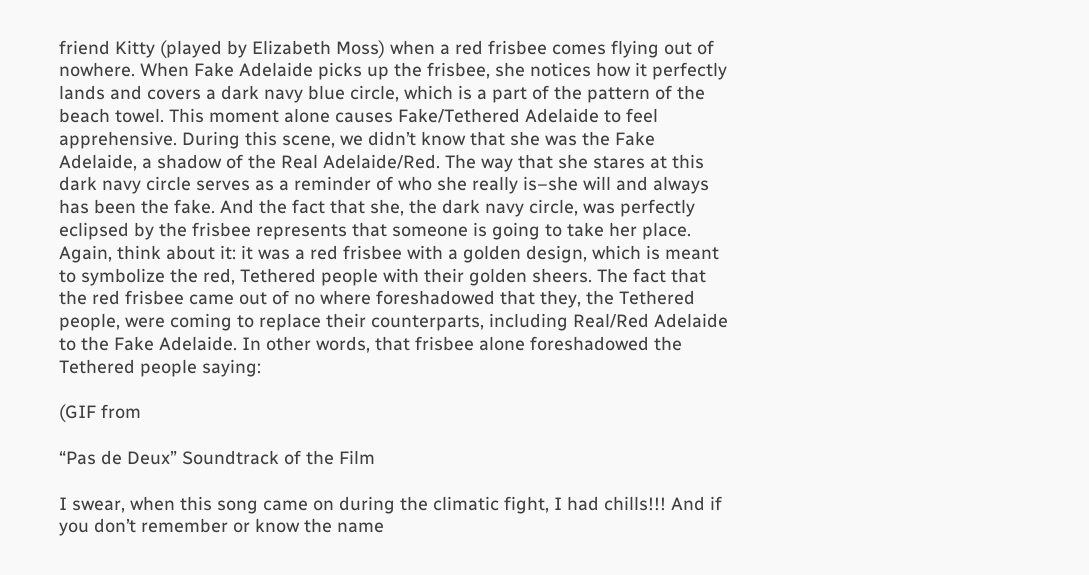friend Kitty (played by Elizabeth Moss) when a red frisbee comes flying out of nowhere. When Fake Adelaide picks up the frisbee, she notices how it perfectly lands and covers a dark navy blue circle, which is a part of the pattern of the beach towel. This moment alone causes Fake/Tethered Adelaide to feel apprehensive. During this scene, we didn’t know that she was the Fake Adelaide, a shadow of the Real Adelaide/Red. The way that she stares at this dark navy circle serves as a reminder of who she really is–she will and always has been the fake. And the fact that she, the dark navy circle, was perfectly eclipsed by the frisbee represents that someone is going to take her place. Again, think about it: it was a red frisbee with a golden design, which is meant to symbolize the red, Tethered people with their golden sheers. The fact that the red frisbee came out of no where foreshadowed that they, the Tethered people, were coming to replace their counterparts, including Real/Red Adelaide to the Fake Adelaide. In other words, that frisbee alone foreshadowed the Tethered people saying:

(GIF from

“Pas de Deux” Soundtrack of the Film

I swear, when this song came on during the climatic fight, I had chills!!! And if you don’t remember or know the name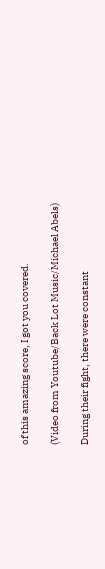of this amazing score, I got you covered.

(Video from Youtube/Back Lot Music/Michael Abels)

During their fight, there were constant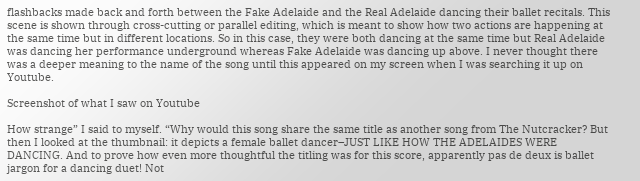flashbacks made back and forth between the Fake Adelaide and the Real Adelaide dancing their ballet recitals. This scene is shown through cross-cutting or parallel editing, which is meant to show how two actions are happening at the same time but in different locations. So in this case, they were both dancing at the same time but Real Adelaide was dancing her performance underground whereas Fake Adelaide was dancing up above. I never thought there was a deeper meaning to the name of the song until this appeared on my screen when I was searching it up on Youtube.

Screenshot of what I saw on Youtube

How strange” I said to myself. “Why would this song share the same title as another song from The Nutcracker? But then I looked at the thumbnail: it depicts a female ballet dancer–JUST LIKE HOW THE ADELAIDES WERE DANCING. And to prove how even more thoughtful the titling was for this score, apparently pas de deux is ballet jargon for a dancing duet! Not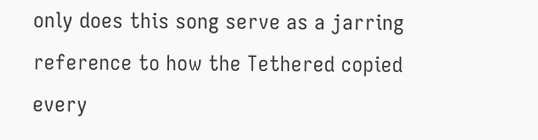only does this song serve as a jarring reference to how the Tethered copied every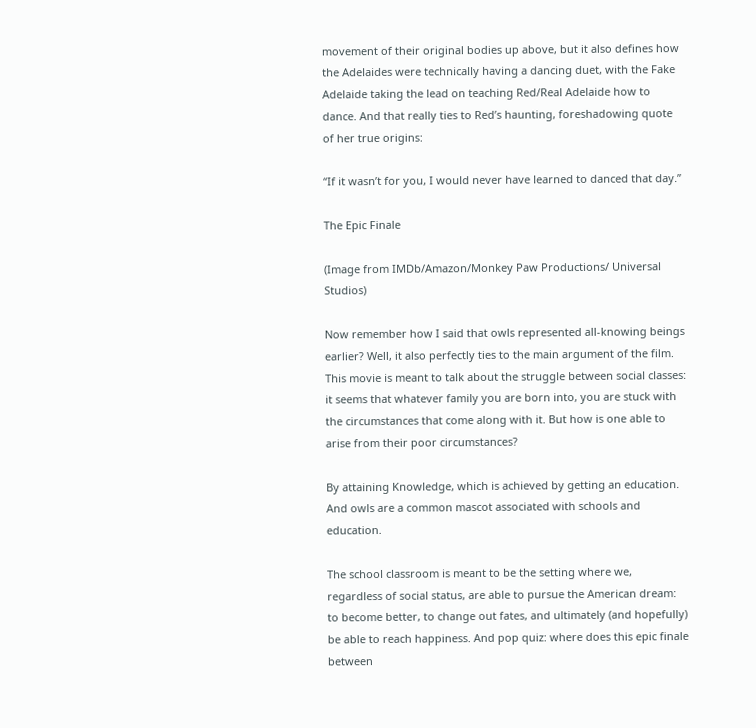movement of their original bodies up above, but it also defines how the Adelaides were technically having a dancing duet, with the Fake Adelaide taking the lead on teaching Red/Real Adelaide how to dance. And that really ties to Red’s haunting, foreshadowing quote of her true origins:

“If it wasn’t for you, I would never have learned to danced that day.”

The Epic Finale

(Image from IMDb/Amazon/Monkey Paw Productions/ Universal Studios)

Now remember how I said that owls represented all-knowing beings earlier? Well, it also perfectly ties to the main argument of the film. This movie is meant to talk about the struggle between social classes: it seems that whatever family you are born into, you are stuck with the circumstances that come along with it. But how is one able to arise from their poor circumstances?

By attaining Knowledge, which is achieved by getting an education. And owls are a common mascot associated with schools and education.

The school classroom is meant to be the setting where we, regardless of social status, are able to pursue the American dream: to become better, to change out fates, and ultimately (and hopefully) be able to reach happiness. And pop quiz: where does this epic finale between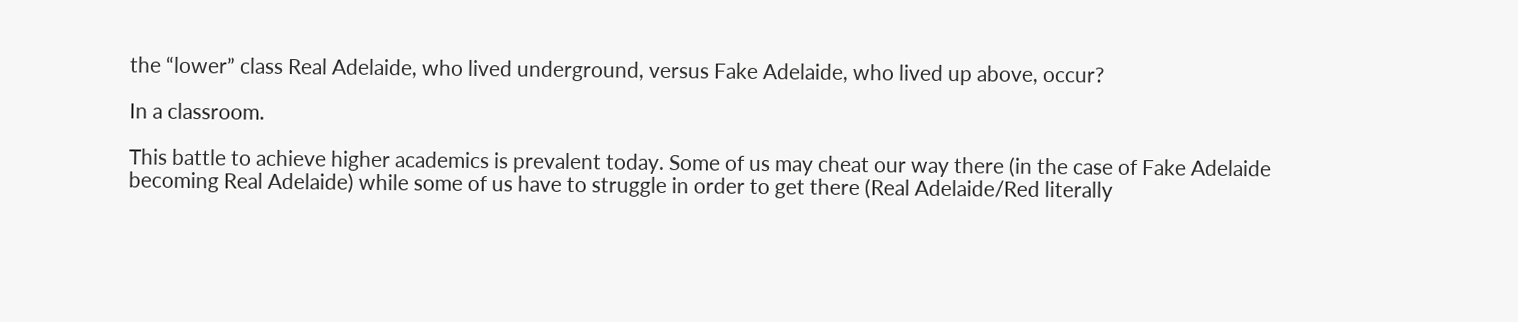the “lower” class Real Adelaide, who lived underground, versus Fake Adelaide, who lived up above, occur?

In a classroom.

This battle to achieve higher academics is prevalent today. Some of us may cheat our way there (in the case of Fake Adelaide becoming Real Adelaide) while some of us have to struggle in order to get there (Real Adelaide/Red literally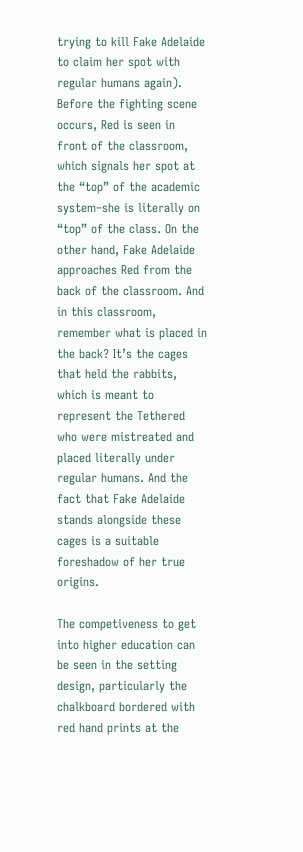trying to kill Fake Adelaide to claim her spot with regular humans again). Before the fighting scene occurs, Red is seen in front of the classroom, which signals her spot at the “top” of the academic system–she is literally on “top” of the class. On the other hand, Fake Adelaide approaches Red from the back of the classroom. And in this classroom, remember what is placed in the back? It’s the cages that held the rabbits, which is meant to represent the Tethered who were mistreated and placed literally under regular humans. And the fact that Fake Adelaide stands alongside these cages is a suitable foreshadow of her true origins.

The competiveness to get into higher education can be seen in the setting design, particularly the chalkboard bordered with red hand prints at the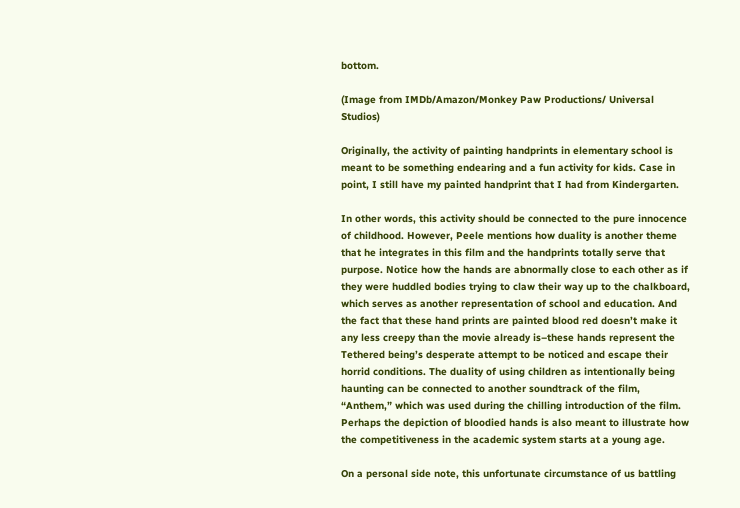bottom.

(Image from IMDb/Amazon/Monkey Paw Productions/ Universal Studios)

Originally, the activity of painting handprints in elementary school is meant to be something endearing and a fun activity for kids. Case in point, I still have my painted handprint that I had from Kindergarten.

In other words, this activity should be connected to the pure innocence of childhood. However, Peele mentions how duality is another theme that he integrates in this film and the handprints totally serve that purpose. Notice how the hands are abnormally close to each other as if they were huddled bodies trying to claw their way up to the chalkboard, which serves as another representation of school and education. And the fact that these hand prints are painted blood red doesn’t make it any less creepy than the movie already is–these hands represent the Tethered being’s desperate attempt to be noticed and escape their horrid conditions. The duality of using children as intentionally being haunting can be connected to another soundtrack of the film, “Anthem,” which was used during the chilling introduction of the film. Perhaps the depiction of bloodied hands is also meant to illustrate how the competitiveness in the academic system starts at a young age.

On a personal side note, this unfortunate circumstance of us battling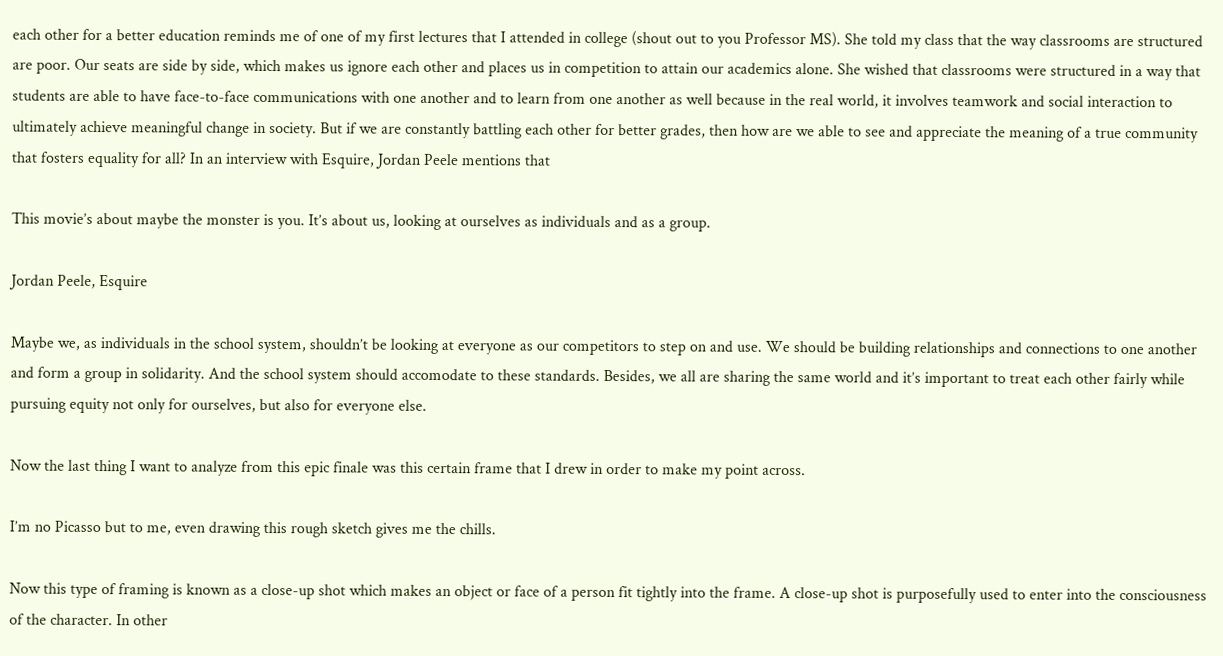each other for a better education reminds me of one of my first lectures that I attended in college (shout out to you Professor MS). She told my class that the way classrooms are structured are poor. Our seats are side by side, which makes us ignore each other and places us in competition to attain our academics alone. She wished that classrooms were structured in a way that students are able to have face-to-face communications with one another and to learn from one another as well because in the real world, it involves teamwork and social interaction to ultimately achieve meaningful change in society. But if we are constantly battling each other for better grades, then how are we able to see and appreciate the meaning of a true community that fosters equality for all? In an interview with Esquire, Jordan Peele mentions that

This movie’s about maybe the monster is you. It’s about us, looking at ourselves as individuals and as a group.

Jordan Peele, Esquire

Maybe we, as individuals in the school system, shouldn’t be looking at everyone as our competitors to step on and use. We should be building relationships and connections to one another and form a group in solidarity. And the school system should accomodate to these standards. Besides, we all are sharing the same world and it’s important to treat each other fairly while pursuing equity not only for ourselves, but also for everyone else.

Now the last thing I want to analyze from this epic finale was this certain frame that I drew in order to make my point across.

I’m no Picasso but to me, even drawing this rough sketch gives me the chills.

Now this type of framing is known as a close-up shot which makes an object or face of a person fit tightly into the frame. A close-up shot is purposefully used to enter into the consciousness of the character. In other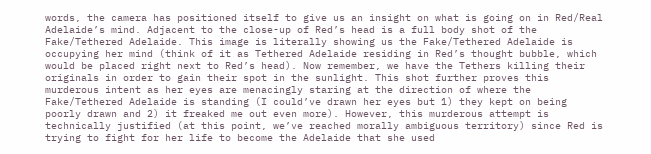words, the camera has positioned itself to give us an insight on what is going on in Red/Real Adelaide’s mind. Adjacent to the close-up of Red’s head is a full body shot of the Fake/Tethered Adelaide. This image is literally showing us the Fake/Tethered Adelaide is occupying her mind (think of it as Tethered Adelaide residing in Red’s thought bubble, which would be placed right next to Red’s head). Now remember, we have the Tethers killing their originals in order to gain their spot in the sunlight. This shot further proves this murderous intent as her eyes are menacingly staring at the direction of where the Fake/Tethered Adelaide is standing (I could’ve drawn her eyes but 1) they kept on being poorly drawn and 2) it freaked me out even more). However, this murderous attempt is technically justified (at this point, we’ve reached morally ambiguous territory) since Red is trying to fight for her life to become the Adelaide that she used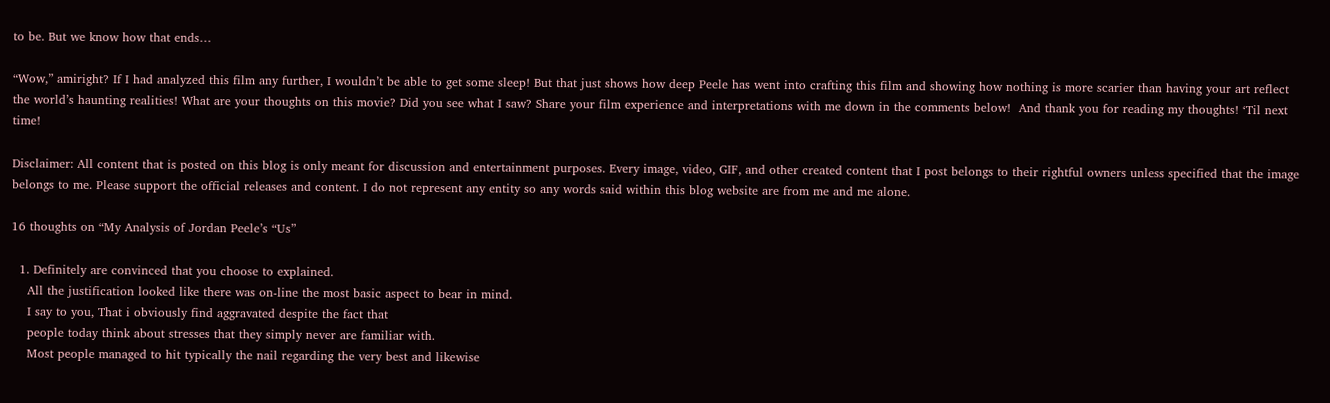to be. But we know how that ends…

“Wow,” amiright? If I had analyzed this film any further, I wouldn’t be able to get some sleep! But that just shows how deep Peele has went into crafting this film and showing how nothing is more scarier than having your art reflect the world’s haunting realities! What are your thoughts on this movie? Did you see what I saw? Share your film experience and interpretations with me down in the comments below!  And thank you for reading my thoughts! ‘Til next time!

Disclaimer: All content that is posted on this blog is only meant for discussion and entertainment purposes. Every image, video, GIF, and other created content that I post belongs to their rightful owners unless specified that the image belongs to me. Please support the official releases and content. I do not represent any entity so any words said within this blog website are from me and me alone.

16 thoughts on “My Analysis of Jordan Peele’s “Us”

  1. Definitely are convinced that you choose to explained.
    All the justification looked like there was on-line the most basic aspect to bear in mind.
    I say to you, That i obviously find aggravated despite the fact that
    people today think about stresses that they simply never are familiar with.
    Most people managed to hit typically the nail regarding the very best and likewise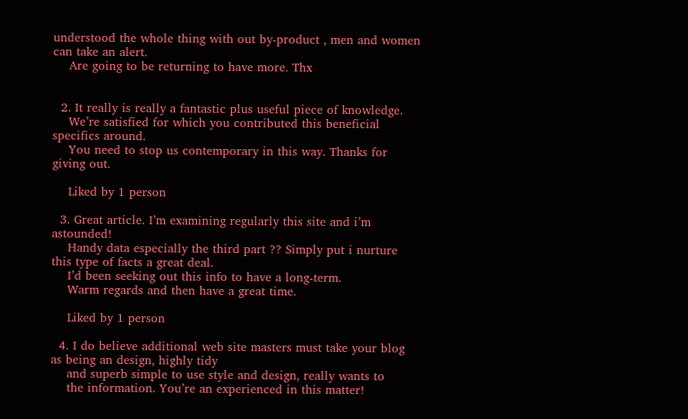understood the whole thing with out by-product , men and women can take an alert.
    Are going to be returning to have more. Thx


  2. It really is really a fantastic plus useful piece of knowledge.
    We’re satisfied for which you contributed this beneficial specifics around.
    You need to stop us contemporary in this way. Thanks for giving out.

    Liked by 1 person

  3. Great article. I’m examining regularly this site and i’m astounded!
    Handy data especially the third part ?? Simply put i nurture this type of facts a great deal.
    I’d been seeking out this info to have a long-term.
    Warm regards and then have a great time.

    Liked by 1 person

  4. I do believe additional web site masters must take your blog as being an design, highly tidy
    and superb simple to use style and design, really wants to
    the information. You’re an experienced in this matter!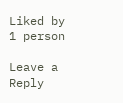Liked by 1 person

Leave a Reply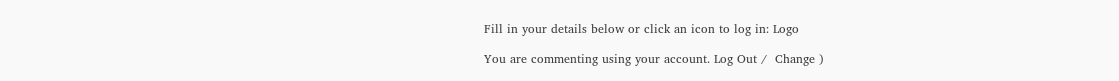Fill in your details below or click an icon to log in: Logo

You are commenting using your account. Log Out /  Change )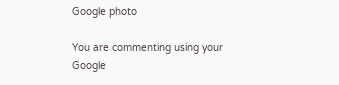Google photo

You are commenting using your Google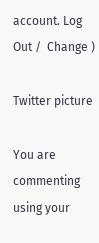account. Log Out /  Change )

Twitter picture

You are commenting using your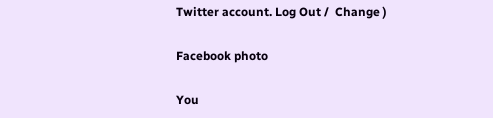Twitter account. Log Out /  Change )

Facebook photo

You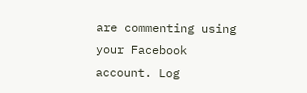are commenting using your Facebook account. Log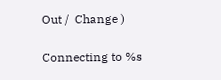Out /  Change )

Connecting to %s